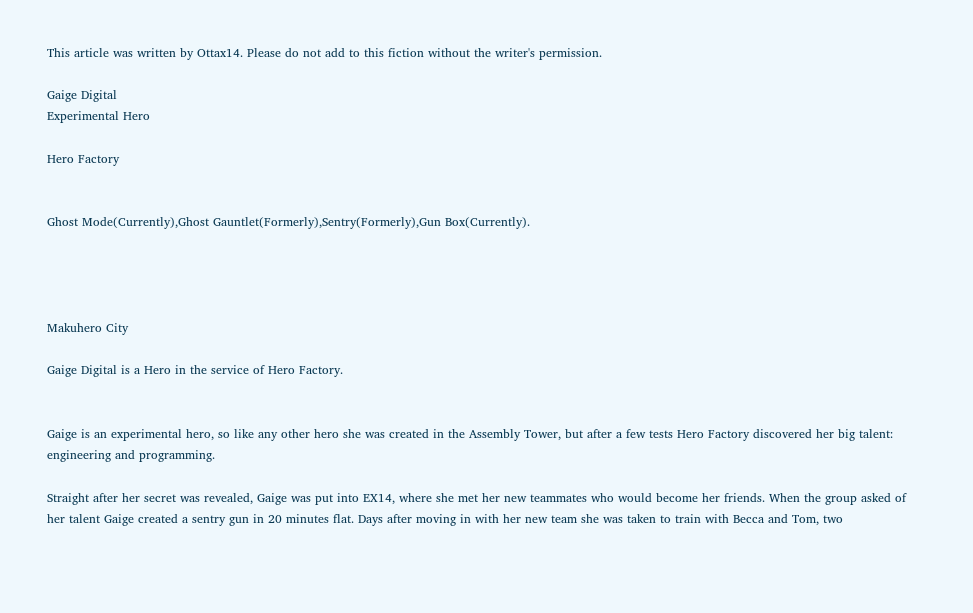This article was written by Ottax14. Please do not add to this fiction without the writer's permission.

Gaige Digital
Experimental Hero

Hero Factory


Ghost Mode(Currently),Ghost Gauntlet(Formerly),Sentry(Formerly),Gun Box(Currently).




Makuhero City

Gaige Digital is a Hero in the service of Hero Factory.


Gaige is an experimental hero, so like any other hero she was created in the Assembly Tower, but after a few tests Hero Factory discovered her big talent: engineering and programming.

Straight after her secret was revealed, Gaige was put into EX14, where she met her new teammates who would become her friends. When the group asked of her talent Gaige created a sentry gun in 20 minutes flat. Days after moving in with her new team she was taken to train with Becca and Tom, two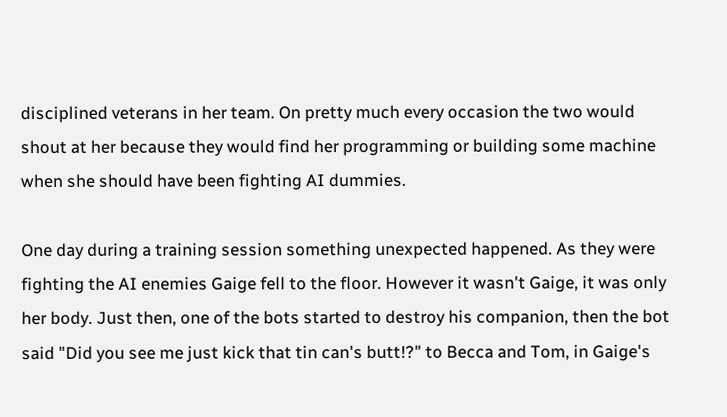disciplined veterans in her team. On pretty much every occasion the two would shout at her because they would find her programming or building some machine when she should have been fighting AI dummies.

One day during a training session something unexpected happened. As they were fighting the AI enemies Gaige fell to the floor. However it wasn't Gaige, it was only her body. Just then, one of the bots started to destroy his companion, then the bot said "Did you see me just kick that tin can's butt!?" to Becca and Tom, in Gaige's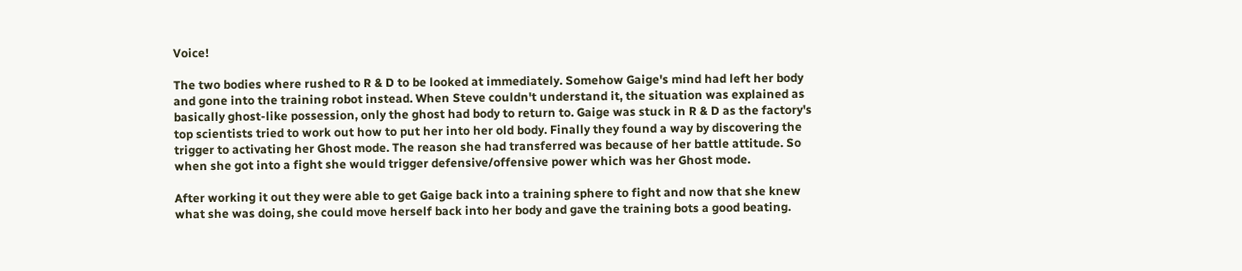Voice!

The two bodies where rushed to R & D to be looked at immediately. Somehow Gaige's mind had left her body and gone into the training robot instead. When Steve couldn't understand it, the situation was explained as basically ghost-like possession, only the ghost had body to return to. Gaige was stuck in R & D as the factory's top scientists tried to work out how to put her into her old body. Finally they found a way by discovering the trigger to activating her Ghost mode. The reason she had transferred was because of her battle attitude. So when she got into a fight she would trigger defensive/offensive power which was her Ghost mode.

After working it out they were able to get Gaige back into a training sphere to fight and now that she knew what she was doing, she could move herself back into her body and gave the training bots a good beating.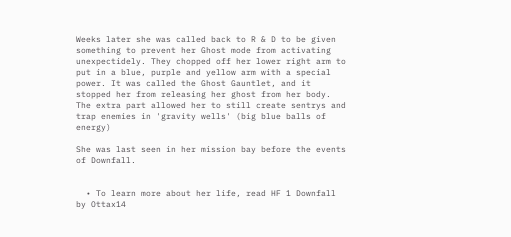Weeks later she was called back to R & D to be given something to prevent her Ghost mode from activating unexpectidely. They chopped off her lower right arm to put in a blue, purple and yellow arm with a special power. It was called the Ghost Gauntlet, and it stopped her from releasing her ghost from her body. The extra part allowed her to still create sentrys and trap enemies in 'gravity wells' (big blue balls of energy)

She was last seen in her mission bay before the events of Downfall.


  • To learn more about her life, read HF 1 Downfall by Ottax14